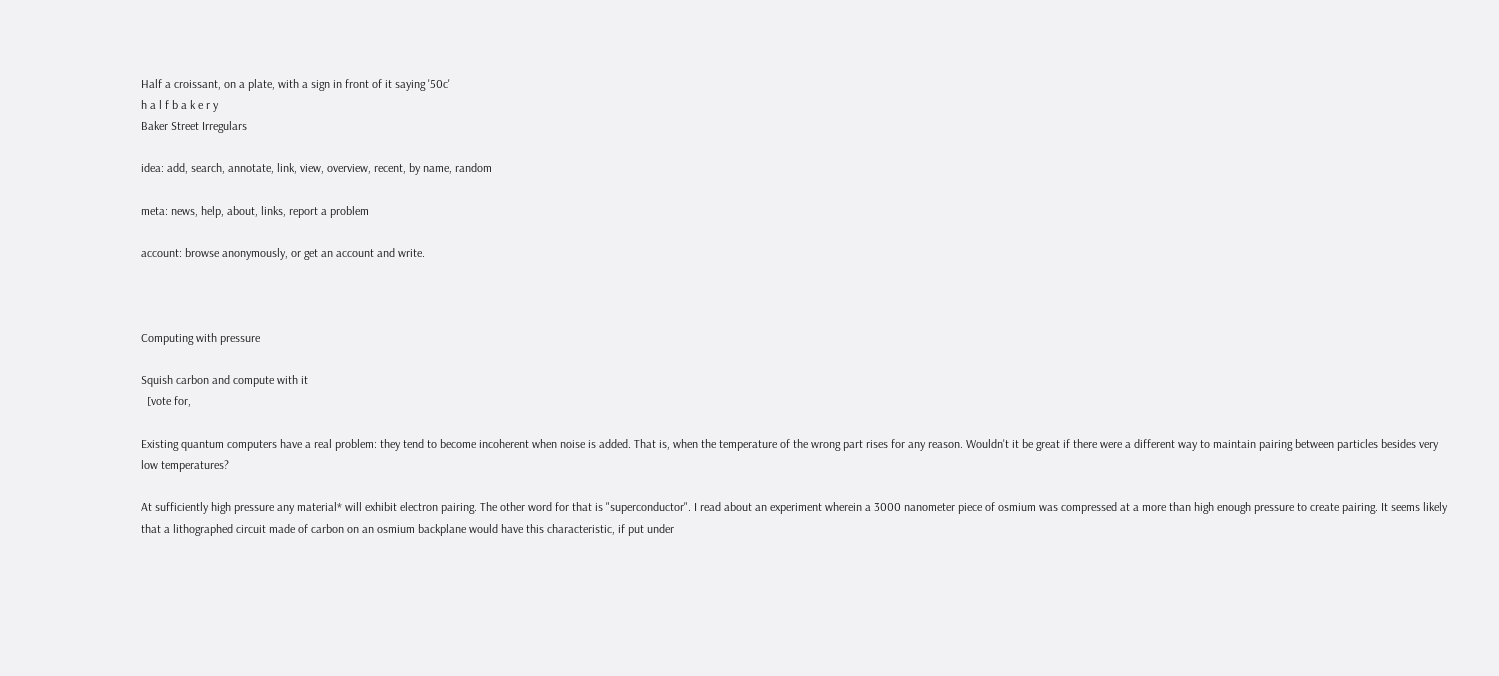Half a croissant, on a plate, with a sign in front of it saying '50c'
h a l f b a k e r y
Baker Street Irregulars

idea: add, search, annotate, link, view, overview, recent, by name, random

meta: news, help, about, links, report a problem

account: browse anonymously, or get an account and write.



Computing with pressure

Squish carbon and compute with it
  [vote for,

Existing quantum computers have a real problem: they tend to become incoherent when noise is added. That is, when the temperature of the wrong part rises for any reason. Wouldn't it be great if there were a different way to maintain pairing between particles besides very low temperatures?

At sufficiently high pressure any material* will exhibit electron pairing. The other word for that is "superconductor". I read about an experiment wherein a 3000 nanometer piece of osmium was compressed at a more than high enough pressure to create pairing. It seems likely that a lithographed circuit made of carbon on an osmium backplane would have this characteristic, if put under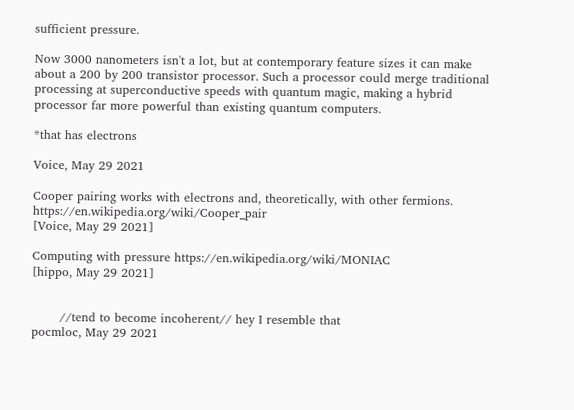sufficient pressure.

Now 3000 nanometers isn't a lot, but at contemporary feature sizes it can make about a 200 by 200 transistor processor. Such a processor could merge traditional processing at superconductive speeds with quantum magic, making a hybrid processor far more powerful than existing quantum computers.

*that has electrons

Voice, May 29 2021

Cooper pairing works with electrons and, theoretically, with other fermions. https://en.wikipedia.org/wiki/Cooper_pair
[Voice, May 29 2021]

Computing with pressure https://en.wikipedia.org/wiki/MONIAC
[hippo, May 29 2021]


       //tend to become incoherent// hey I resemble that
pocmloc, May 29 2021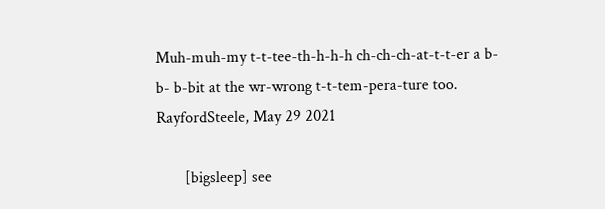Muh-muh-my t-t-tee-th-h-h-h ch-ch-ch-at-t-t-er a b-b- b-bit at the wr-wrong t-t-tem-pera-ture too.
RayfordSteele, May 29 2021

       [bigsleep] see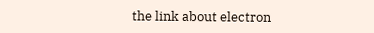the link about electron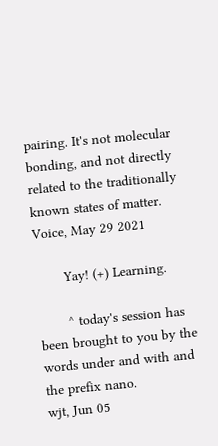pairing. It's not molecular bonding, and not directly related to the traditionally known states of matter.
Voice, May 29 2021

       Yay! (+) Learning.

       ^ today's session has been brought to you by the words under and with and the prefix nano.
wjt, Jun 05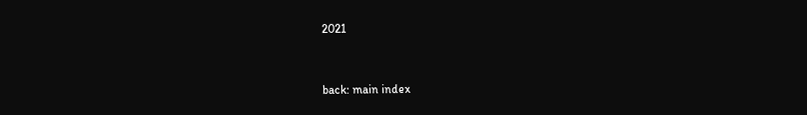2021


back: main index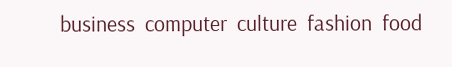business  computer  culture  fashion  food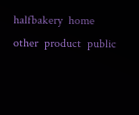halfbakery  home  other  product  public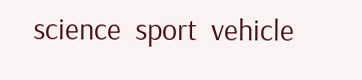science  sport  vehicle